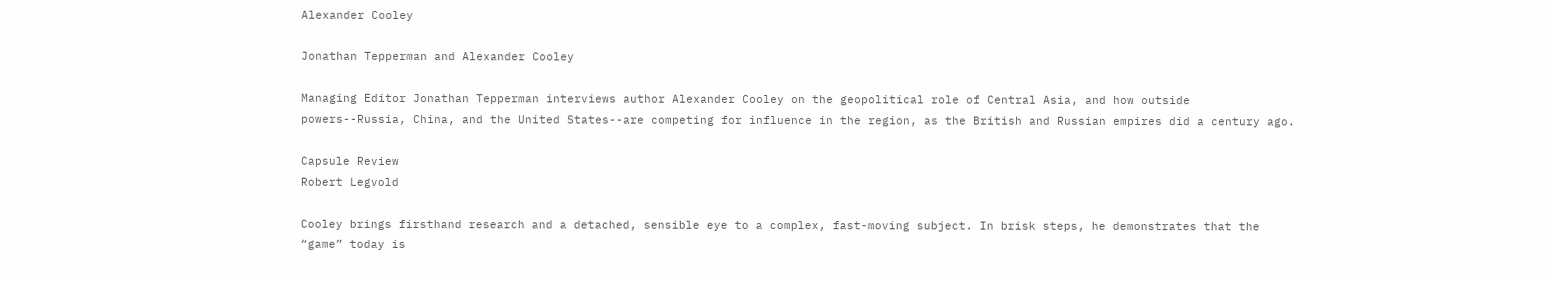Alexander Cooley

Jonathan Tepperman and Alexander Cooley

Managing Editor Jonathan Tepperman interviews author Alexander Cooley on the geopolitical role of Central Asia, and how outside powers--Russia, China, and the United States--are competing for influence in the region, as the British and Russian empires did a century ago.

Capsule Review
Robert Legvold

Cooley brings firsthand research and a detached, sensible eye to a complex, fast-moving subject. In brisk steps, he demonstrates that the “game” today is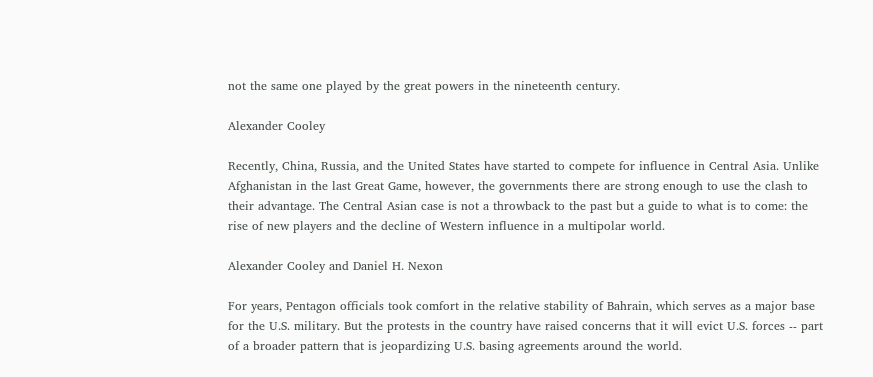not the same one played by the great powers in the nineteenth century.

Alexander Cooley

Recently, China, Russia, and the United States have started to compete for influence in Central Asia. Unlike Afghanistan in the last Great Game, however, the governments there are strong enough to use the clash to their advantage. The Central Asian case is not a throwback to the past but a guide to what is to come: the rise of new players and the decline of Western influence in a multipolar world.

Alexander Cooley and Daniel H. Nexon

For years, Pentagon officials took comfort in the relative stability of Bahrain, which serves as a major base for the U.S. military. But the protests in the country have raised concerns that it will evict U.S. forces -- part of a broader pattern that is jeopardizing U.S. basing agreements around the world.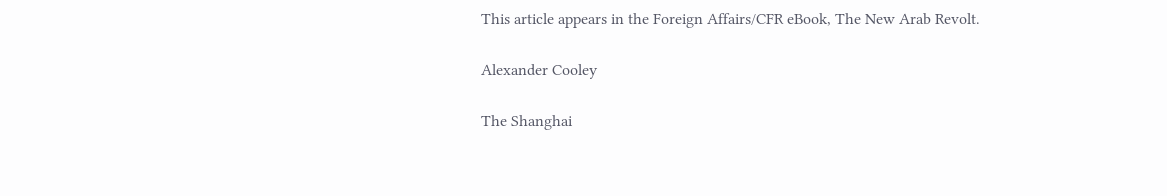This article appears in the Foreign Affairs/CFR eBook, The New Arab Revolt.

Alexander Cooley

The Shanghai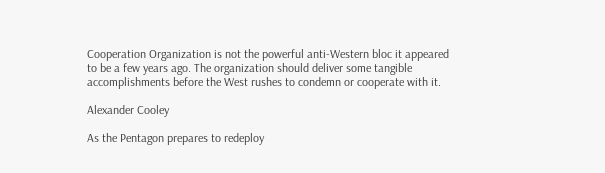Cooperation Organization is not the powerful anti-Western bloc it appeared to be a few years ago. The organization should deliver some tangible accomplishments before the West rushes to condemn or cooperate with it.

Alexander Cooley

As the Pentagon prepares to redeploy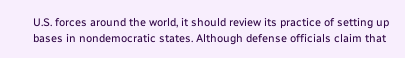U.S. forces around the world, it should review its practice of setting up bases in nondemocratic states. Although defense officials claim that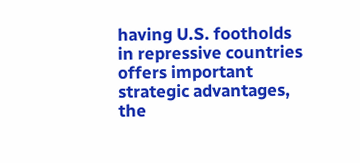having U.S. footholds in repressive countries offers important strategic advantages, the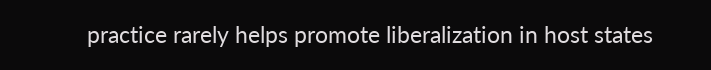practice rarely helps promote liberalization in host states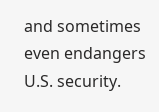and sometimes even endangers U.S. security.